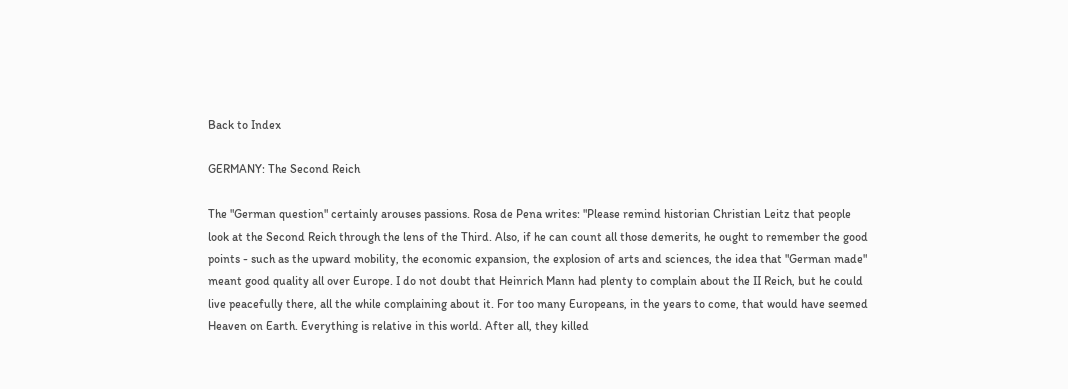Back to Index

GERMANY: The Second Reich

The "German question" certainly arouses passions. Rosa de Pena writes: "Please remind historian Christian Leitz that people look at the Second Reich through the lens of the Third. Also, if he can count all those demerits, he ought to remember the good points - such as the upward mobility, the economic expansion, the explosion of arts and sciences, the idea that "German made" meant good quality all over Europe. I do not doubt that Heinrich Mann had plenty to complain about the II Reich, but he could live peacefully there, all the while complaining about it. For too many Europeans, in the years to come, that would have seemed Heaven on Earth. Everything is relative in this world. After all, they killed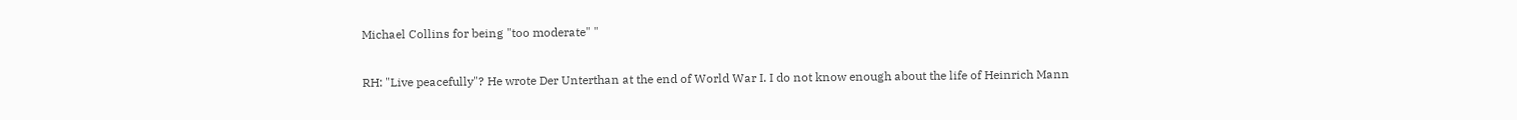Michael Collins for being "too moderate" "

RH: "Live peacefully"? He wrote Der Unterthan at the end of World War I. I do not know enough about the life of Heinrich Mann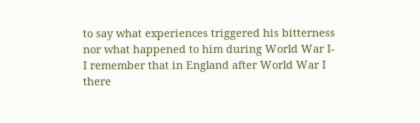to say what experiences triggered his bitterness nor what happened to him during World War I- I remember that in England after World War I there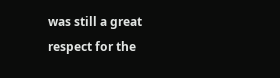was still a great respect for the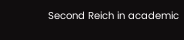Second Reich in academic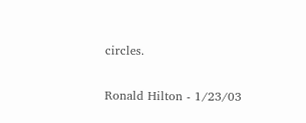circles.

Ronald Hilton - 1/23/03